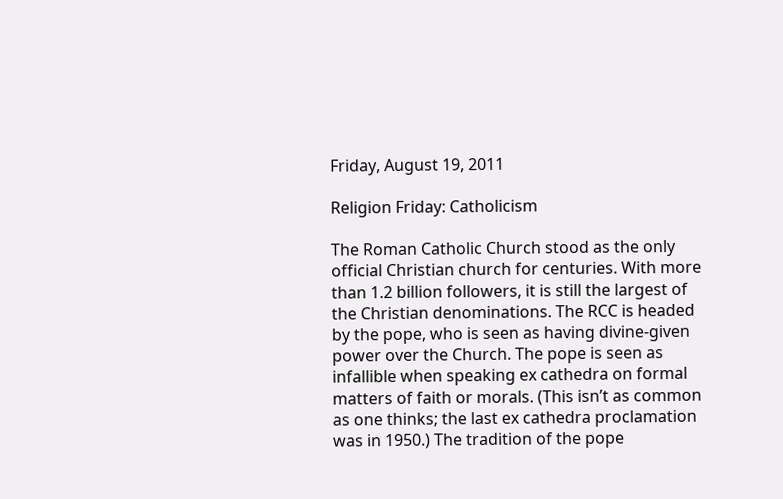Friday, August 19, 2011

Religion Friday: Catholicism

The Roman Catholic Church stood as the only official Christian church for centuries. With more than 1.2 billion followers, it is still the largest of the Christian denominations. The RCC is headed by the pope, who is seen as having divine-given power over the Church. The pope is seen as infallible when speaking ex cathedra on formal matters of faith or morals. (This isn’t as common as one thinks; the last ex cathedra proclamation was in 1950.) The tradition of the pope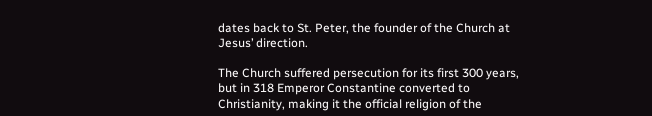dates back to St. Peter, the founder of the Church at Jesus’ direction.

The Church suffered persecution for its first 300 years, but in 318 Emperor Constantine converted to Christianity, making it the official religion of the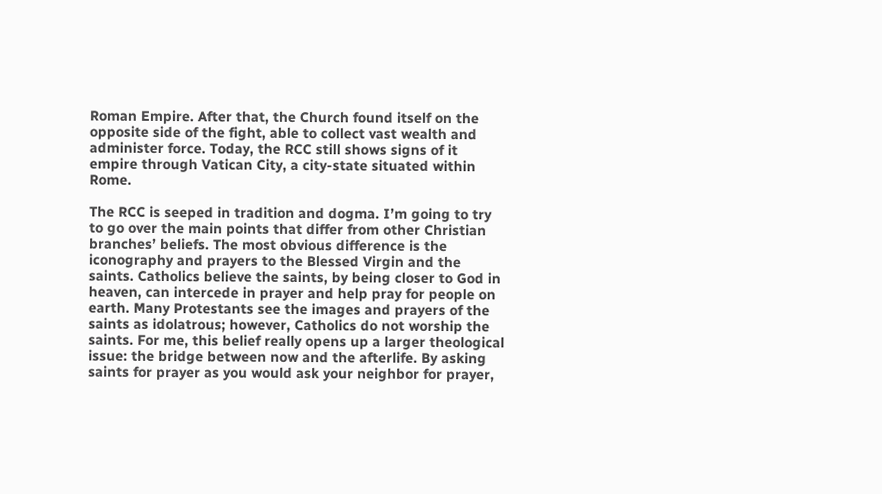Roman Empire. After that, the Church found itself on the opposite side of the fight, able to collect vast wealth and administer force. Today, the RCC still shows signs of it empire through Vatican City, a city-state situated within Rome.

The RCC is seeped in tradition and dogma. I’m going to try to go over the main points that differ from other Christian branches’ beliefs. The most obvious difference is the iconography and prayers to the Blessed Virgin and the saints. Catholics believe the saints, by being closer to God in heaven, can intercede in prayer and help pray for people on earth. Many Protestants see the images and prayers of the saints as idolatrous; however, Catholics do not worship the saints. For me, this belief really opens up a larger theological issue: the bridge between now and the afterlife. By asking saints for prayer as you would ask your neighbor for prayer,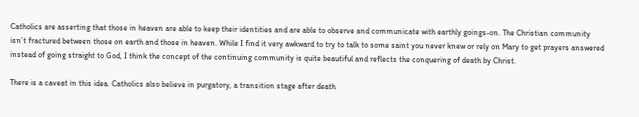Catholics are asserting that those in heaven are able to keep their identities and are able to observe and communicate with earthly goings-on. The Christian community isn’t fractured between those on earth and those in heaven. While I find it very awkward to try to talk to some saint you never knew or rely on Mary to get prayers answered instead of going straight to God, I think the concept of the continuing community is quite beautiful and reflects the conquering of death by Christ.

There is a caveat in this idea. Catholics also believe in purgatory, a transition stage after death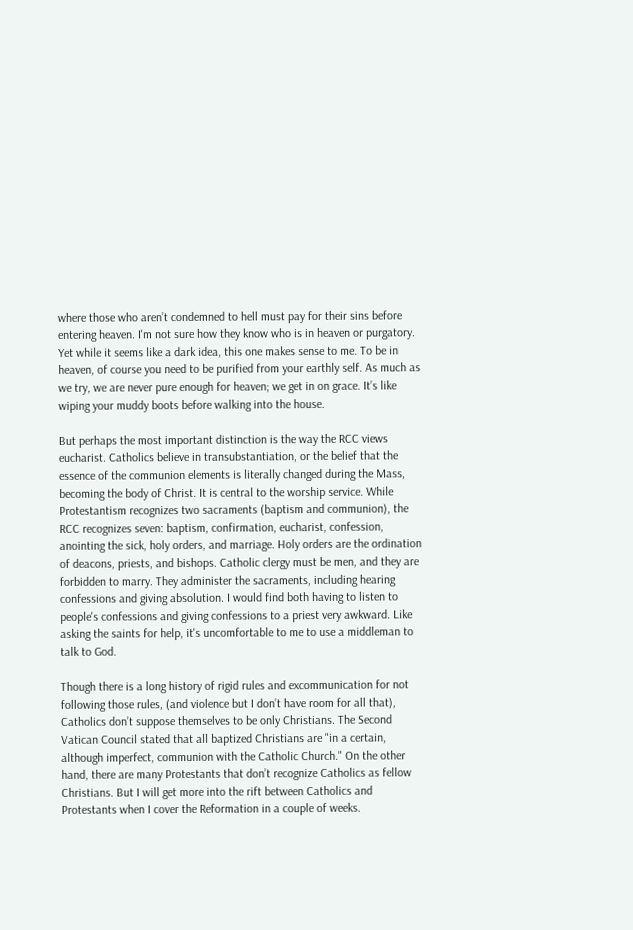where those who aren’t condemned to hell must pay for their sins before entering heaven. I'm not sure how they know who is in heaven or purgatory. Yet while it seems like a dark idea, this one makes sense to me. To be in heaven, of course you need to be purified from your earthly self. As much as we try, we are never pure enough for heaven; we get in on grace. It’s like wiping your muddy boots before walking into the house.

But perhaps the most important distinction is the way the RCC views eucharist. Catholics believe in transubstantiation, or the belief that the essence of the communion elements is literally changed during the Mass, becoming the body of Christ. It is central to the worship service. While Protestantism recognizes two sacraments (baptism and communion), the RCC recognizes seven: baptism, confirmation, eucharist, confession, anointing the sick, holy orders, and marriage. Holy orders are the ordination of deacons, priests, and bishops. Catholic clergy must be men, and they are forbidden to marry. They administer the sacraments, including hearing confessions and giving absolution. I would find both having to listen to people's confessions and giving confessions to a priest very awkward. Like asking the saints for help, it's uncomfortable to me to use a middleman to talk to God.

Though there is a long history of rigid rules and excommunication for not following those rules, (and violence but I don’t have room for all that), Catholics don’t suppose themselves to be only Christians. The Second Vatican Council stated that all baptized Christians are "in a certain, although imperfect, communion with the Catholic Church." On the other hand, there are many Protestants that don’t recognize Catholics as fellow Christians. But I will get more into the rift between Catholics and Protestants when I cover the Reformation in a couple of weeks.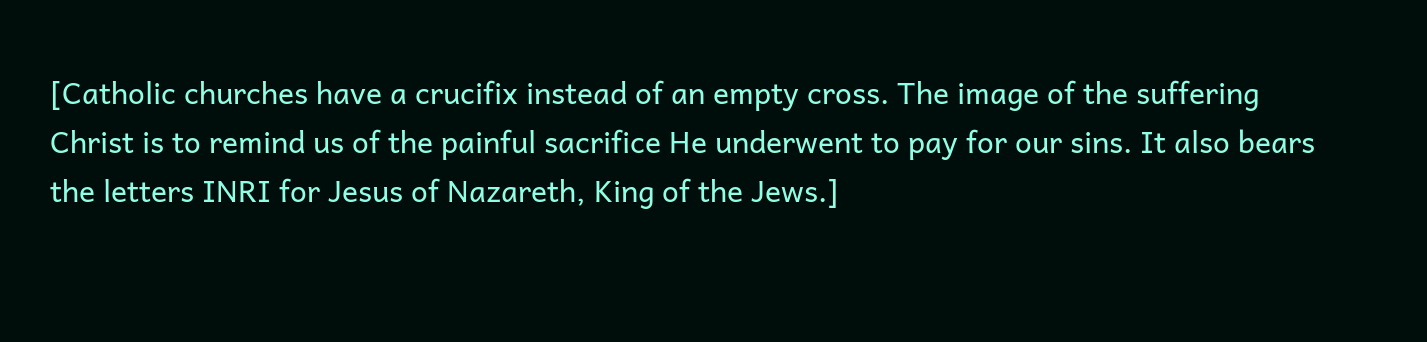[Catholic churches have a crucifix instead of an empty cross. The image of the suffering Christ is to remind us of the painful sacrifice He underwent to pay for our sins. It also bears the letters INRI for Jesus of Nazareth, King of the Jews.]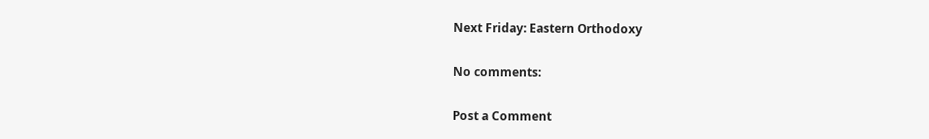Next Friday: Eastern Orthodoxy

No comments:

Post a Comment